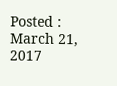Posted : March 21, 2017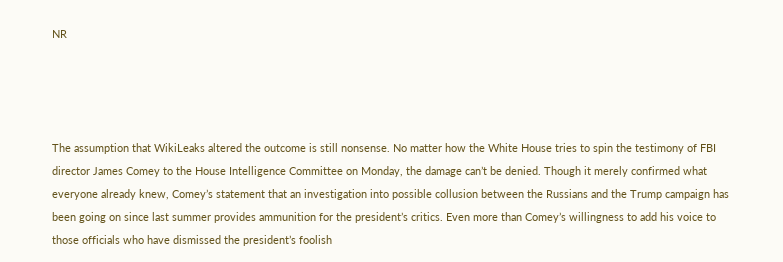NR




The assumption that WikiLeaks altered the outcome is still nonsense. No matter how the White House tries to spin the testimony of FBI director James Comey to the House Intelligence Committee on Monday, the damage can’t be denied. Though it merely confirmed what everyone already knew, Comey’s statement that an investigation into possible collusion between the Russians and the Trump campaign has been going on since last summer provides ammunition for the president’s critics. Even more than Comey’s willingness to add his voice to those officials who have dismissed the president’s foolish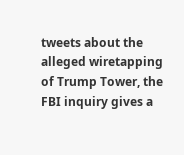tweets about the alleged wiretapping of Trump Tower, the FBI inquiry gives a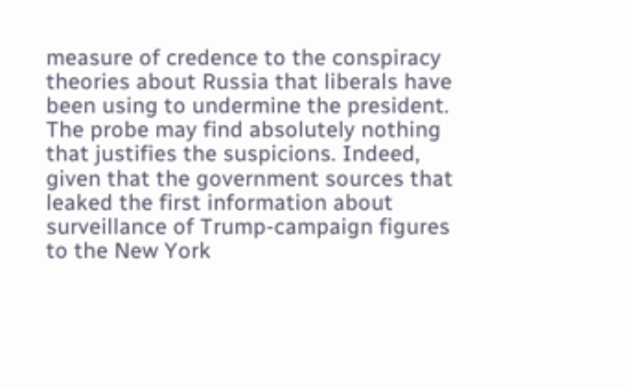measure of credence to the conspiracy theories about Russia that liberals have been using to undermine the president. The probe may find absolutely nothing that justifies the suspicions. Indeed, given that the government sources that leaked the first information about surveillance of Trump-campaign figures to the New York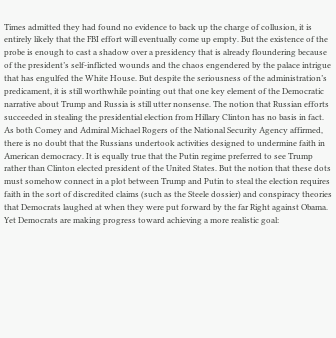Times admitted they had found no evidence to back up the charge of collusion, it is entirely likely that the FBI effort will eventually come up empty. But the existence of the probe is enough to cast a shadow over a presidency that is already floundering because of the president’s self-inflicted wounds and the chaos engendered by the palace intrigue that has engulfed the White House. But despite the seriousness of the administration’s predicament, it is still worthwhile pointing out that one key element of the Democratic narrative about Trump and Russia is still utter nonsense. The notion that Russian efforts succeeded in stealing the presidential election from Hillary Clinton has no basis in fact. As both Comey and Admiral Michael Rogers of the National Security Agency affirmed, there is no doubt that the Russians undertook activities designed to undermine faith in American democracy. It is equally true that the Putin regime preferred to see Trump rather than Clinton elected president of the United States. But the notion that these dots must somehow connect in a plot between Trump and Putin to steal the election requires faith in the sort of discredited claims (such as the Steele dossier) and conspiracy theories that Democrats laughed at when they were put forward by the far Right against Obama. Yet Democrats are making progress toward achieving a more realistic goal: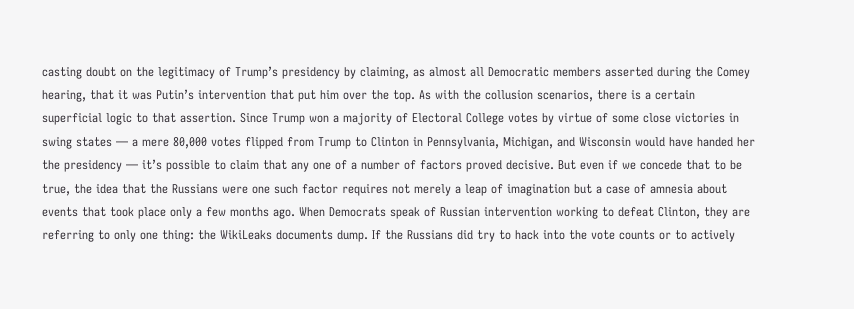casting doubt on the legitimacy of Trump’s presidency by claiming, as almost all Democratic members asserted during the Comey hearing, that it was Putin’s intervention that put him over the top. As with the collusion scenarios, there is a certain superficial logic to that assertion. Since Trump won a majority of Electoral College votes by virtue of some close victories in swing states — a mere 80,000 votes flipped from Trump to Clinton in Pennsylvania, Michigan, and Wisconsin would have handed her the presidency — it’s possible to claim that any one of a number of factors proved decisive. But even if we concede that to be true, the idea that the Russians were one such factor requires not merely a leap of imagination but a case of amnesia about events that took place only a few months ago. When Democrats speak of Russian intervention working to defeat Clinton, they are referring to only one thing: the WikiLeaks documents dump. If the Russians did try to hack into the vote counts or to actively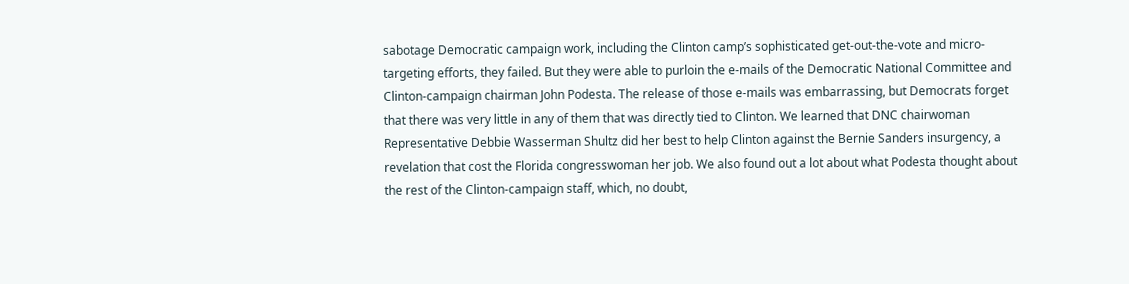sabotage Democratic campaign work, including the Clinton camp’s sophisticated get-out-the-vote and micro-targeting efforts, they failed. But they were able to purloin the e-mails of the Democratic National Committee and Clinton-campaign chairman John Podesta. The release of those e-mails was embarrassing, but Democrats forget that there was very little in any of them that was directly tied to Clinton. We learned that DNC chairwoman Representative Debbie Wasserman Shultz did her best to help Clinton against the Bernie Sanders insurgency, a revelation that cost the Florida congresswoman her job. We also found out a lot about what Podesta thought about the rest of the Clinton-campaign staff, which, no doubt,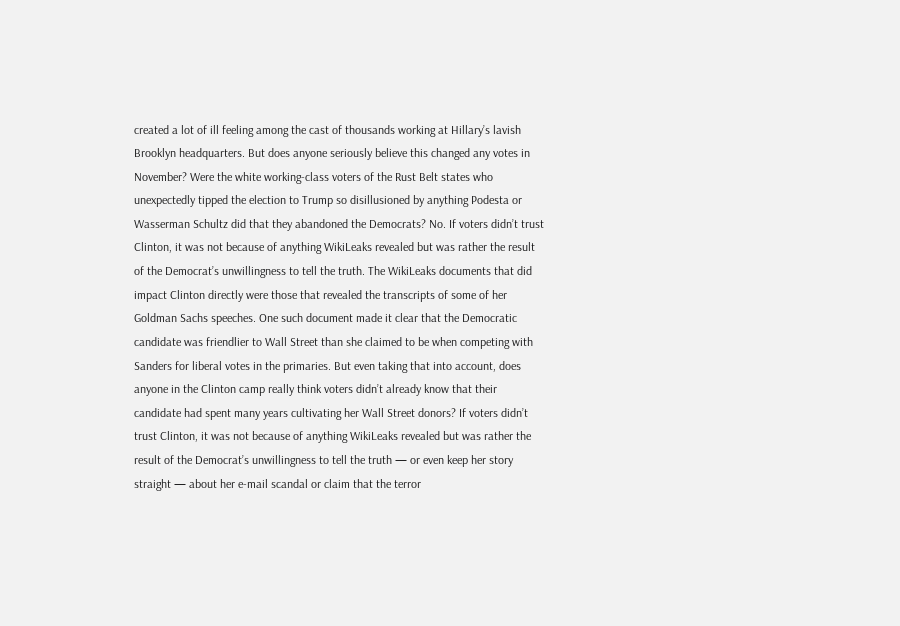created a lot of ill feeling among the cast of thousands working at Hillary’s lavish Brooklyn headquarters. But does anyone seriously believe this changed any votes in November? Were the white working-class voters of the Rust Belt states who unexpectedly tipped the election to Trump so disillusioned by anything Podesta or Wasserman Schultz did that they abandoned the Democrats? No. If voters didn’t trust Clinton, it was not because of anything WikiLeaks revealed but was rather the result of the Democrat’s unwillingness to tell the truth. The WikiLeaks documents that did impact Clinton directly were those that revealed the transcripts of some of her Goldman Sachs speeches. One such document made it clear that the Democratic candidate was friendlier to Wall Street than she claimed to be when competing with Sanders for liberal votes in the primaries. But even taking that into account, does anyone in the Clinton camp really think voters didn’t already know that their candidate had spent many years cultivating her Wall Street donors? If voters didn’t trust Clinton, it was not because of anything WikiLeaks revealed but was rather the result of the Democrat’s unwillingness to tell the truth — or even keep her story straight — about her e-mail scandal or claim that the terror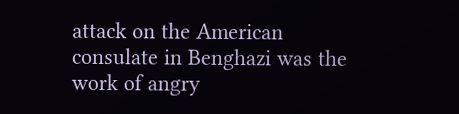attack on the American consulate in Benghazi was the work of angry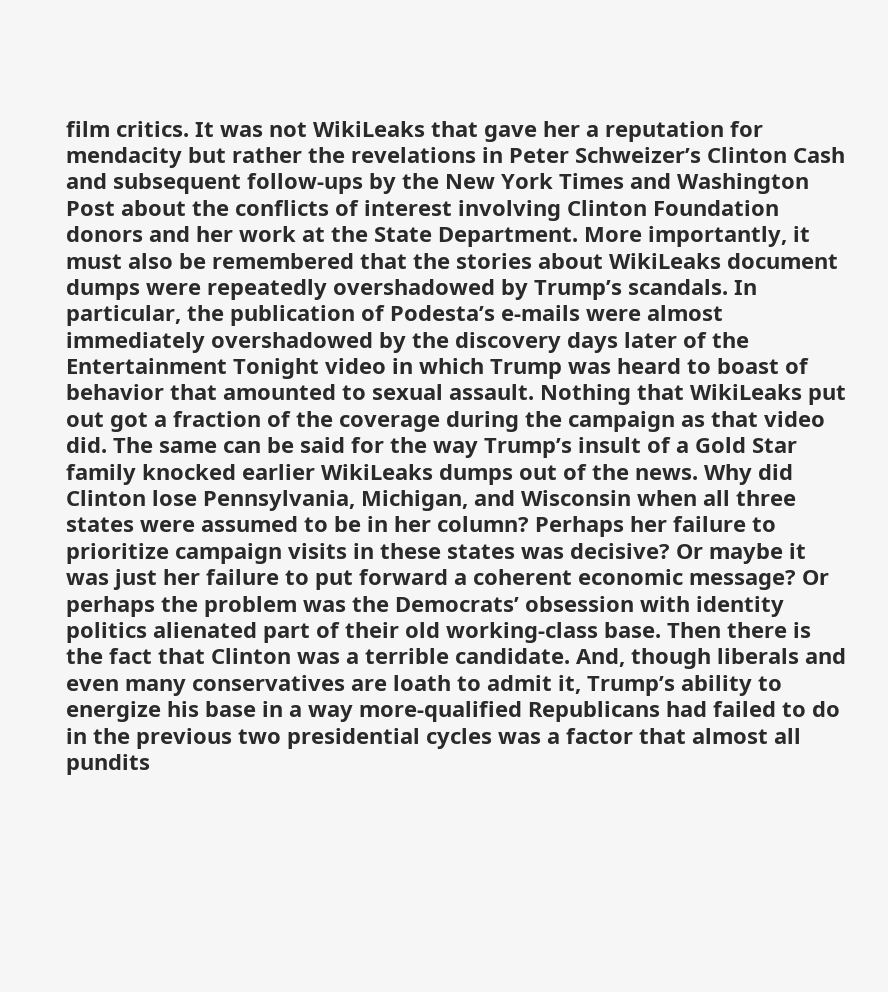film critics. It was not WikiLeaks that gave her a reputation for mendacity but rather the revelations in Peter Schweizer’s Clinton Cash and subsequent follow-ups by the New York Times and Washington Post about the conflicts of interest involving Clinton Foundation donors and her work at the State Department. More importantly, it must also be remembered that the stories about WikiLeaks document dumps were repeatedly overshadowed by Trump’s scandals. In particular, the publication of Podesta’s e-mails were almost immediately overshadowed by the discovery days later of the Entertainment Tonight video in which Trump was heard to boast of behavior that amounted to sexual assault. Nothing that WikiLeaks put out got a fraction of the coverage during the campaign as that video did. The same can be said for the way Trump’s insult of a Gold Star family knocked earlier WikiLeaks dumps out of the news. Why did Clinton lose Pennsylvania, Michigan, and Wisconsin when all three states were assumed to be in her column? Perhaps her failure to prioritize campaign visits in these states was decisive? Or maybe it was just her failure to put forward a coherent economic message? Or perhaps the problem was the Democrats’ obsession with identity politics alienated part of their old working-class base. Then there is the fact that Clinton was a terrible candidate. And, though liberals and even many conservatives are loath to admit it, Trump’s ability to energize his base in a way more-qualified Republicans had failed to do in the previous two presidential cycles was a factor that almost all pundits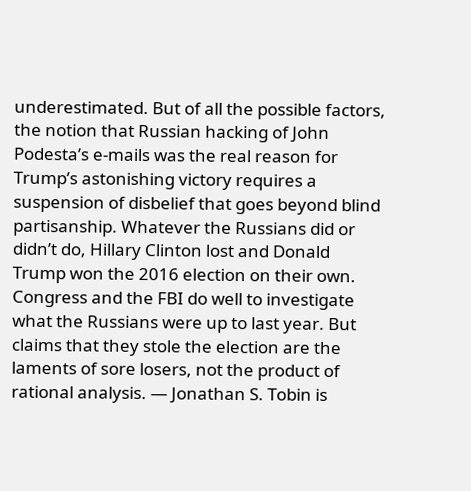underestimated. But of all the possible factors, the notion that Russian hacking of John Podesta’s e-mails was the real reason for Trump’s astonishing victory requires a suspension of disbelief that goes beyond blind partisanship. Whatever the Russians did or didn’t do, Hillary Clinton lost and Donald Trump won the 2016 election on their own. Congress and the FBI do well to investigate what the Russians were up to last year. But claims that they stole the election are the laments of sore losers, not the product of rational analysis. — Jonathan S. Tobin is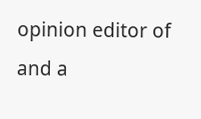opinion editor of and a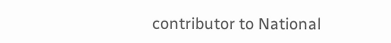contributor to National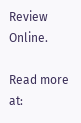Review Online.

Read more at: